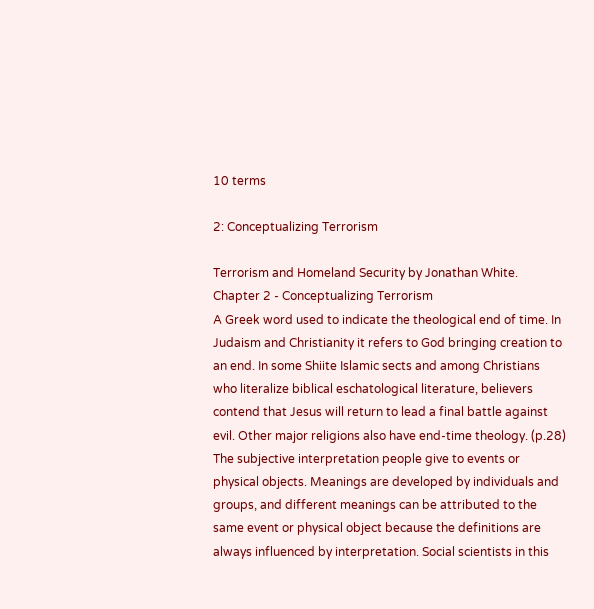10 terms

2: Conceptualizing Terrorism

Terrorism and Homeland Security by Jonathan White. Chapter 2 - Conceptualizing Terrorism
A Greek word used to indicate the theological end of time. In Judaism and Christianity it refers to God bringing creation to an end. In some Shiite Islamic sects and among Christians who literalize biblical eschatological literature, believers contend that Jesus will return to lead a final battle against evil. Other major religions also have end-time theology. (p.28)
The subjective interpretation people give to events or physical objects. Meanings are developed by individuals and groups, and different meanings can be attributed to the same event or physical object because the definitions are always influenced by interpretation. Social scientists in this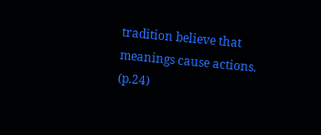tradition believe that meanings cause actions. (p.24)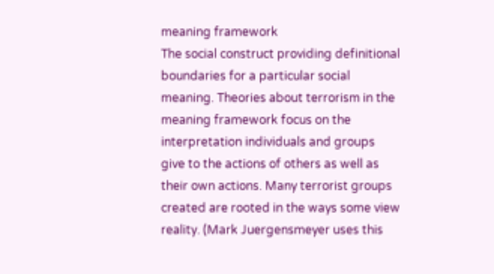meaning framework
The social construct providing definitional boundaries for a particular social meaning. Theories about terrorism in the meaning framework focus on the interpretation individuals and groups give to the actions of others as well as their own actions. Many terrorist groups created are rooted in the ways some view reality. (Mark Juergensmeyer uses this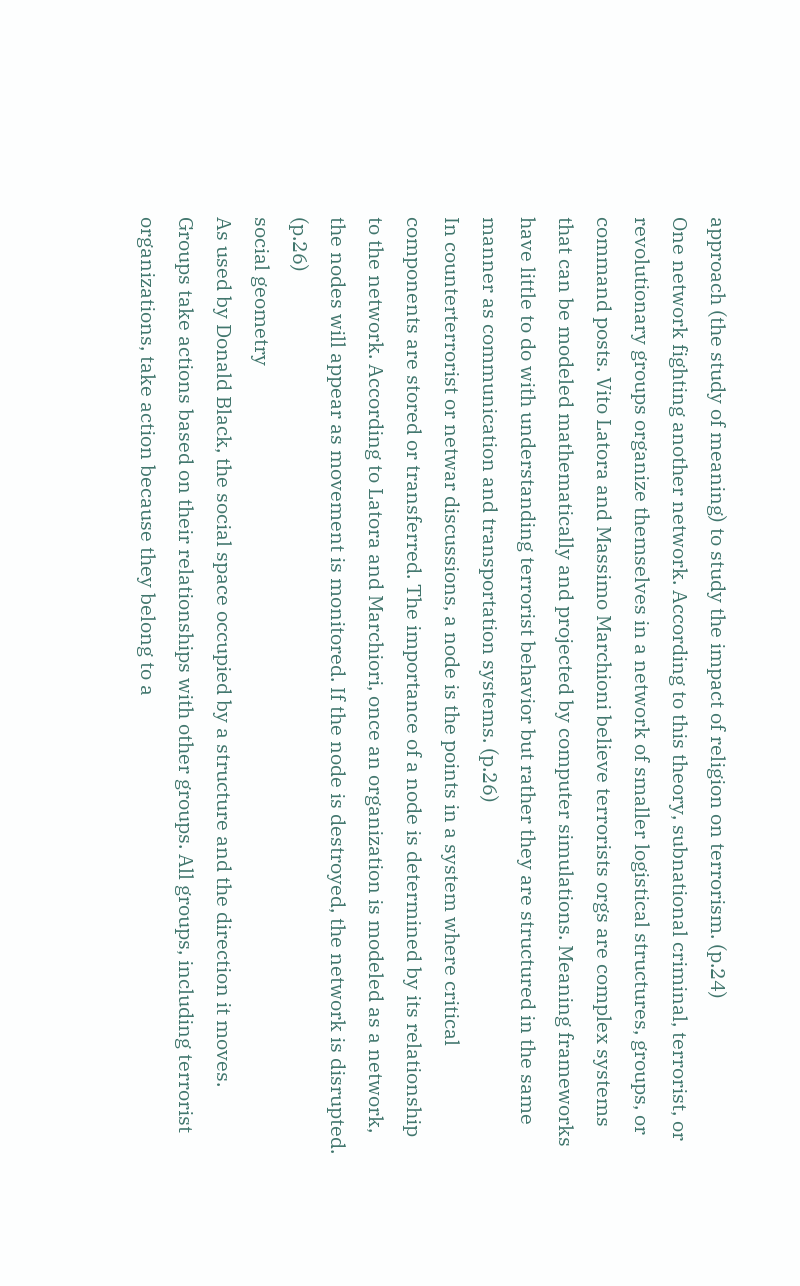approach (the study of meaning) to study the impact of religion on terrorism. (p.24)
One network fighting another network. According to this theory, subnational criminal, terrorist, or revolutionary groups organize themselves in a network of smaller logistical structures, groups, or command posts. Vito Latora and Massimo Marchioni believe terrorists orgs are complex systems that can be modeled mathematically and projected by computer simulations. Meaning frameworks have little to do with understanding terrorist behavior but rather they are structured in the same manner as communication and transportation systems. (p.26)
In counterterrorist or netwar discussions, a node is the points in a system where critical components are stored or transferred. The importance of a node is determined by its relationship to the network. According to Latora and Marchiori, once an organization is modeled as a network, the nodes will appear as movement is monitored. If the node is destroyed, the network is disrupted. (p.26)
social geometry
As used by Donald Black, the social space occupied by a structure and the direction it moves. Groups take actions based on their relationships with other groups. All groups, including terrorist organizations, take action because they belong to a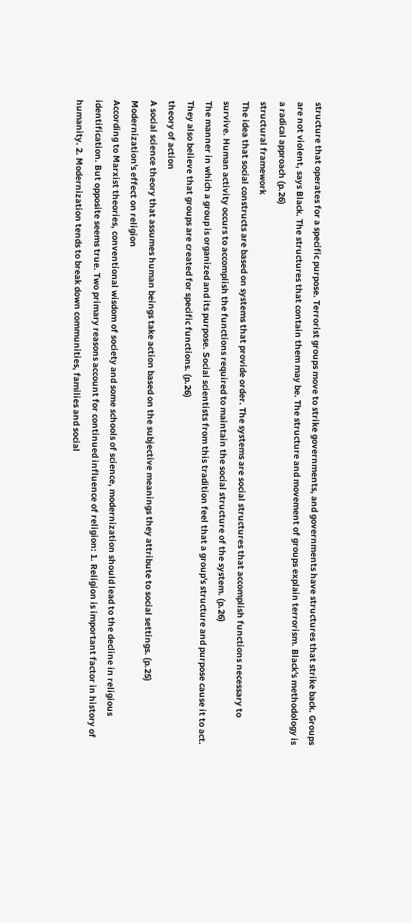structure that operates for a specific purpose. Terrorist groups move to strike governments, and governments have structures that strike back. Groups are not violent, says Black. The structures that contain them may be. The structure and movement of groups explain terrorism. Black's methodology is a radical approach (p.26)
structural framework
The idea that social constructs are based on systems that provide order. The systems are social structures that accomplish functions necessary to survive. Human activity occurs to accomplish the functions required to maintain the social structure of the system. (p.26)
The manner in which a group is organized and its purpose. Social scientists from this tradition feel that a group's structure and purpose cause it to act. They also believe that groups are created for specific functions. (p.26)
theory of action
A social science theory that assumes human beings take action based on the subjective meanings they attribute to social settings. (p.25)
Modernization's effect on religion
According to Marxist theories, conventional wisdom of society and some schools of science, modernization should lead to the decline in religious identification. But opposite seems true. Two primary reasons account for continued influence of religion: 1. Religion is important factor in history of humanity. 2. Modernization tends to break down communities, families and social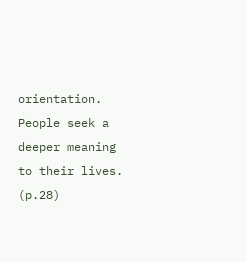orientation. People seek a deeper meaning to their lives. (p.28)